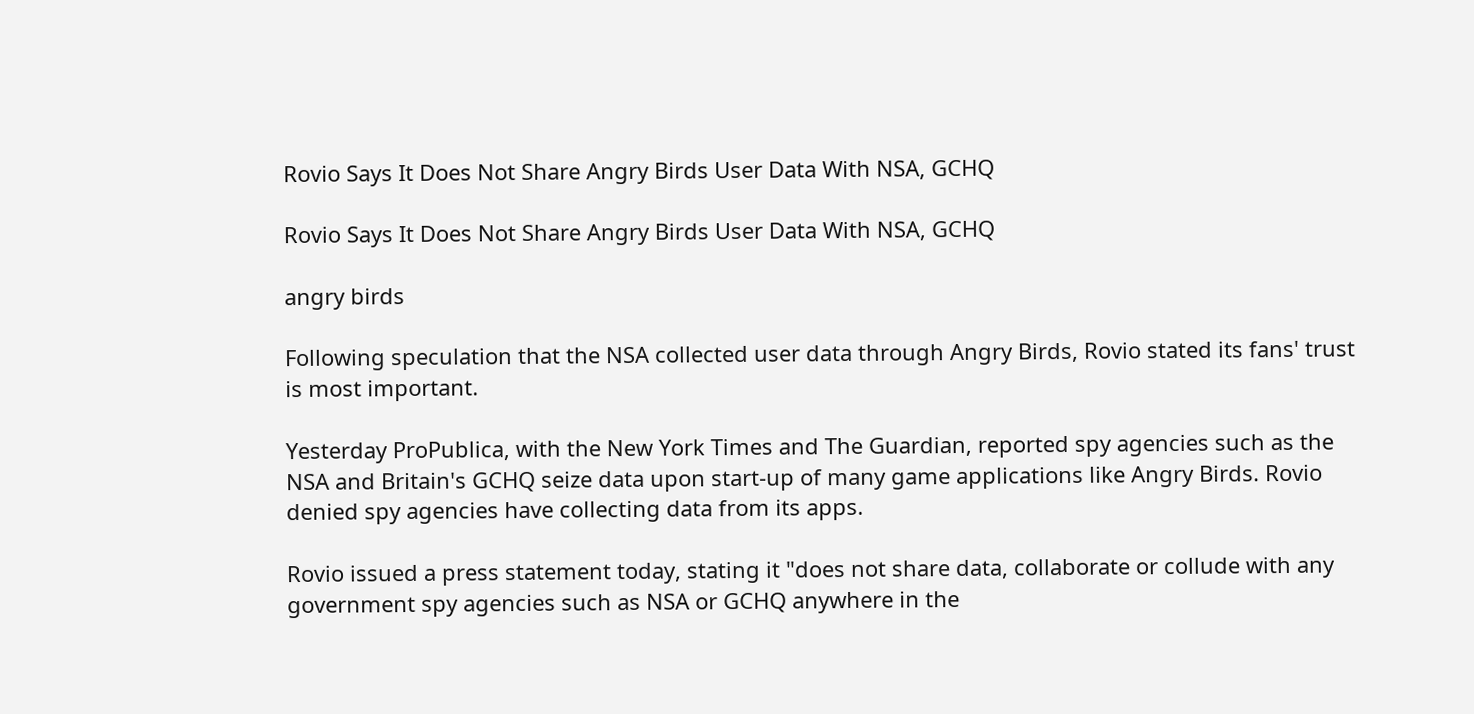Rovio Says It Does Not Share Angry Birds User Data With NSA, GCHQ

Rovio Says It Does Not Share Angry Birds User Data With NSA, GCHQ

angry birds

Following speculation that the NSA collected user data through Angry Birds, Rovio stated its fans' trust is most important.

Yesterday ProPublica, with the New York Times and The Guardian, reported spy agencies such as the NSA and Britain's GCHQ seize data upon start-up of many game applications like Angry Birds. Rovio denied spy agencies have collecting data from its apps.

Rovio issued a press statement today, stating it "does not share data, collaborate or collude with any government spy agencies such as NSA or GCHQ anywhere in the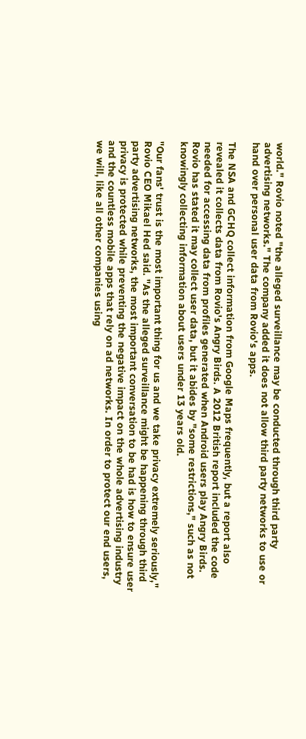world." Rovio noted "the alleged surveillance may be conducted through third party advertising networks." The company added it does not allow third party networks to use or hand over personal user data from Rovio's apps.

The NSA and GCHQ collect information from Google Maps frequently, but a report also revealed it collects data from Rovio's Angry Birds. A 2012 British report included the code needed for accessing data from profiles generated when Android users play Angry Birds. Rovio has stated it may collect user data, but it abides by "some restrictions," such as not knowingly collecting information about users under 13 years old.

"Our fans' trust is the most important thing for us and we take privacy extremely seriously," Rovio CEO Mikael Hed said. "As the alleged surveillance might be happening through third party advertising networks, the most important conversation to be had is how to ensure user privacy is protected while preventing the negative impact on the whole advertising industry and the countless mobile apps that rely on ad networks. In order to protect our end users, we will, like all other companies using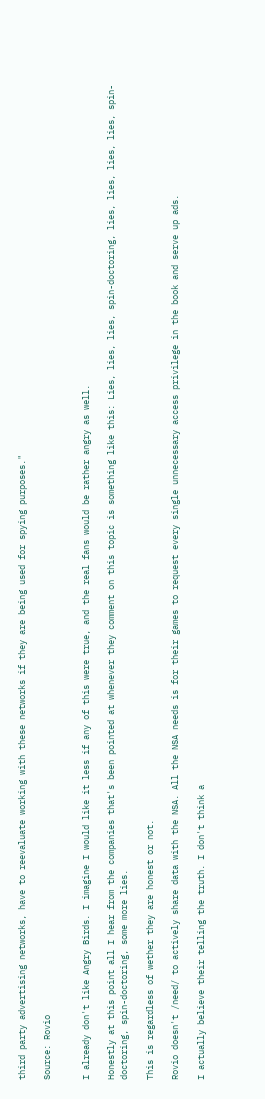third party advertising networks, have to reevaluate working with these networks if they are being used for spying purposes."

Source: Rovio


I already don't like Angry Birds. I imagine I would like it less if any of this were true, and the real fans would be rather angry as well.

Honestly at this point all I hear from the companies that's been pointed at whenever they comment on this topic is something like this: Lies, lies, lies, spin-doctoring, lies, lies, lies, lies, spin-doctoring, spin-doctoring, some more lies.

This is regardless of wether they are honest or not.

Rovio doesn't /need/ to actively share data with the NSA. All the NSA needs is for their games to request every single unnecessary access privilege in the book and serve up ads.

I actually believe their telling the truth. I don't think a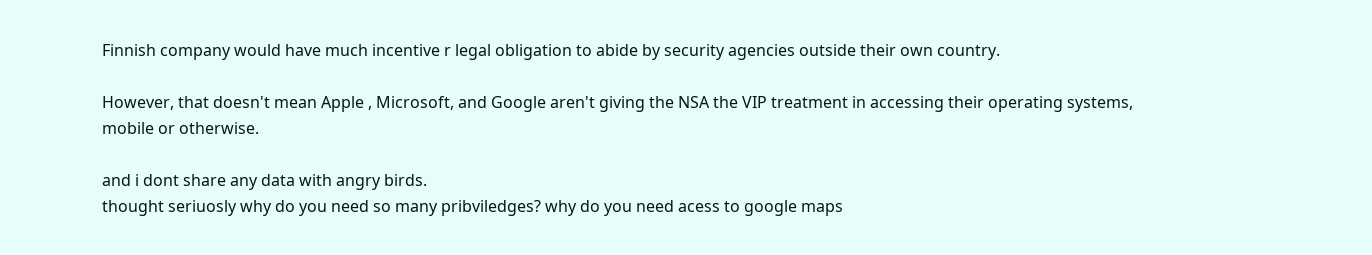Finnish company would have much incentive r legal obligation to abide by security agencies outside their own country.

However, that doesn't mean Apple , Microsoft, and Google aren't giving the NSA the VIP treatment in accessing their operating systems, mobile or otherwise.

and i dont share any data with angry birds.
thought seriuosly why do you need so many pribviledges? why do you need acess to google maps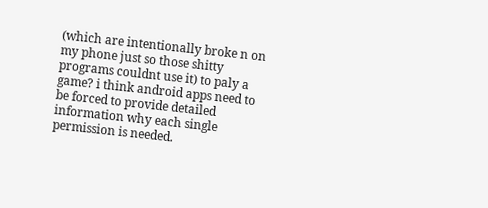(which are intentionally broke n on my phone just so those shitty programs couldnt use it) to paly a game? i think android apps need to be forced to provide detailed information why each single permission is needed.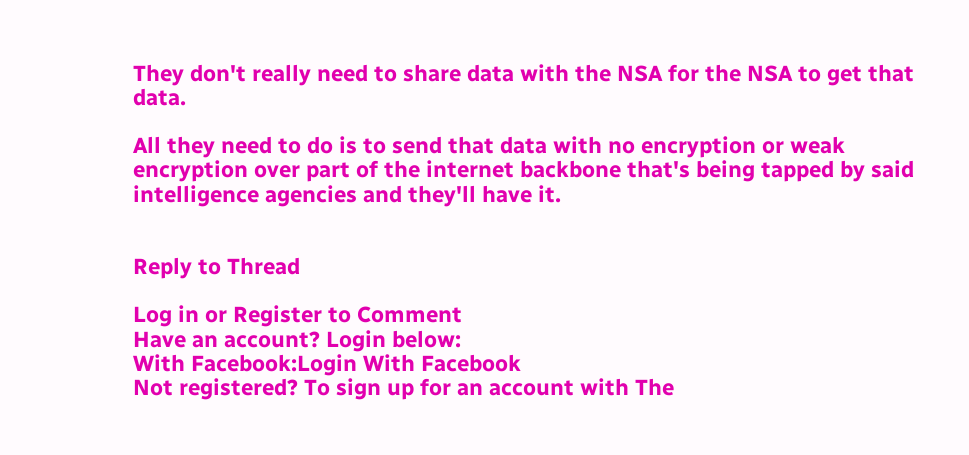They don't really need to share data with the NSA for the NSA to get that data.

All they need to do is to send that data with no encryption or weak encryption over part of the internet backbone that's being tapped by said intelligence agencies and they'll have it.


Reply to Thread

Log in or Register to Comment
Have an account? Login below:
With Facebook:Login With Facebook
Not registered? To sign up for an account with The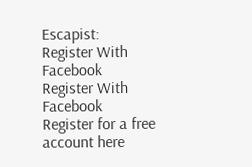Escapist:
Register With Facebook
Register With Facebook
Register for a free account here